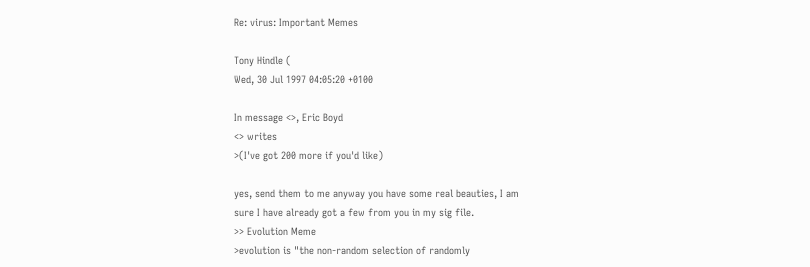Re: virus: Important Memes

Tony Hindle (
Wed, 30 Jul 1997 04:05:20 +0100

In message <>, Eric Boyd
<> writes
>(I've got 200 more if you'd like)

yes, send them to me anyway you have some real beauties, I am
sure I have already got a few from you in my sig file.
>> Evolution Meme
>evolution is "the non-random selection of randomly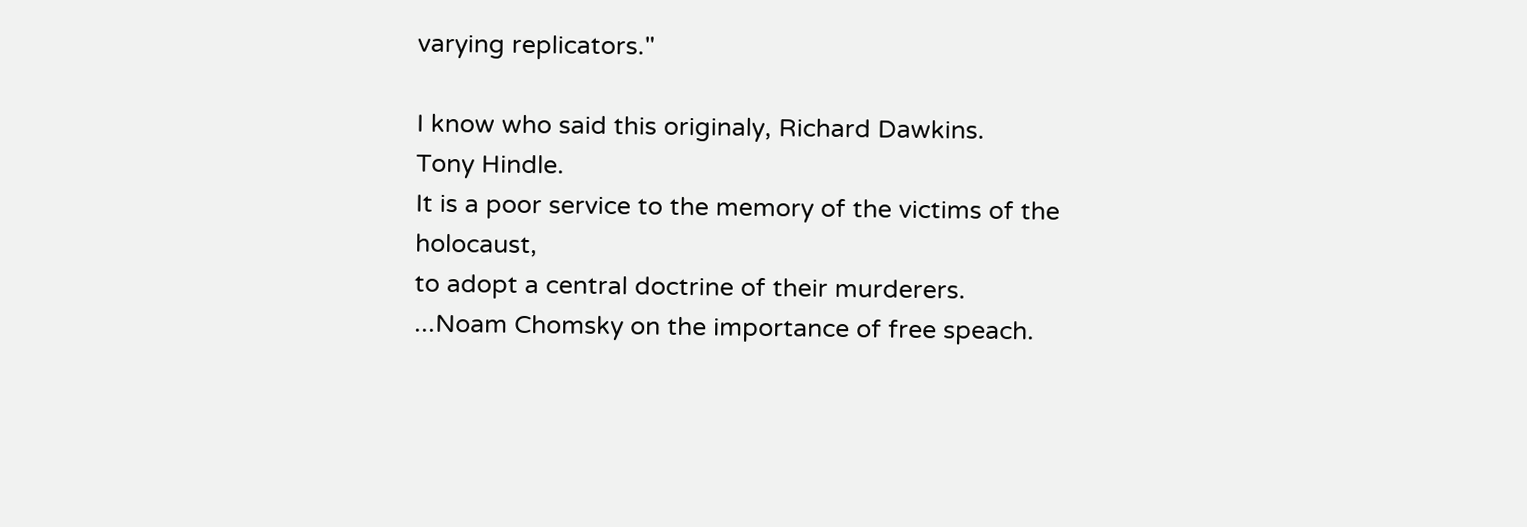varying replicators."

I know who said this originaly, Richard Dawkins.
Tony Hindle.
It is a poor service to the memory of the victims of the holocaust,
to adopt a central doctrine of their murderers.
...Noam Chomsky on the importance of free speach.